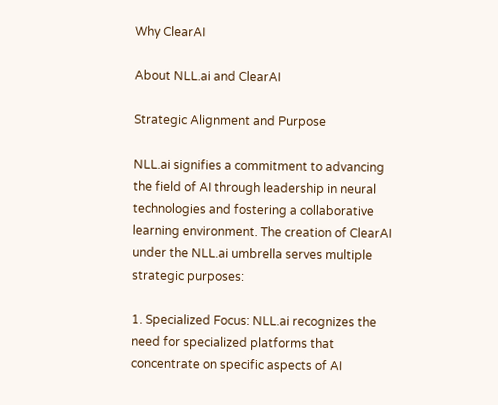Why ClearAI

About NLL.ai and ClearAI

Strategic Alignment and Purpose

NLL.ai signifies a commitment to advancing the field of AI through leadership in neural technologies and fostering a collaborative learning environment. The creation of ClearAI under the NLL.ai umbrella serves multiple strategic purposes:

1. Specialized Focus: NLL.ai recognizes the need for specialized platforms that concentrate on specific aspects of AI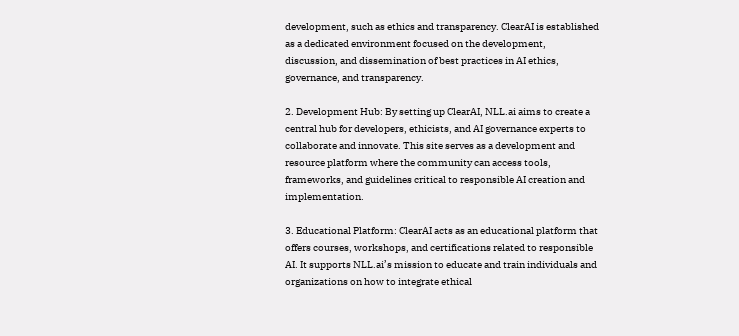development, such as ethics and transparency. ClearAI is established as a dedicated environment focused on the development, discussion, and dissemination of best practices in AI ethics, governance, and transparency.

2. Development Hub: By setting up ClearAI, NLL.ai aims to create a central hub for developers, ethicists, and AI governance experts to collaborate and innovate. This site serves as a development and resource platform where the community can access tools, frameworks, and guidelines critical to responsible AI creation and implementation.

3. Educational Platform: ClearAI acts as an educational platform that offers courses, workshops, and certifications related to responsible AI. It supports NLL.ai’s mission to educate and train individuals and organizations on how to integrate ethical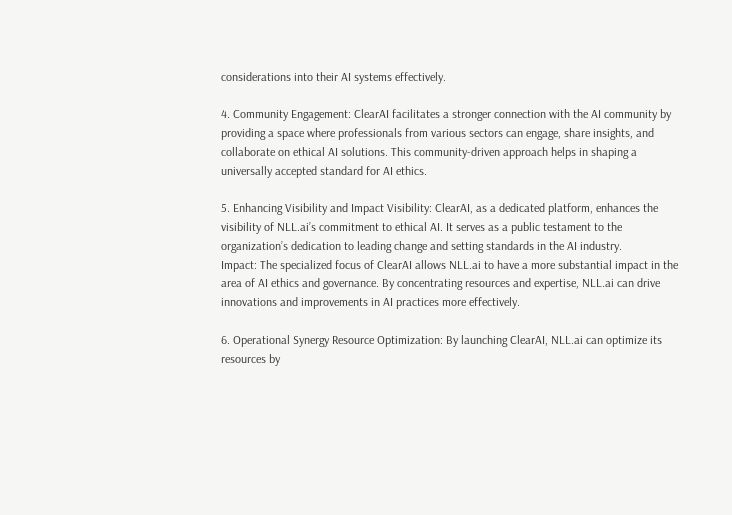considerations into their AI systems effectively.

4. Community Engagement: ClearAI facilitates a stronger connection with the AI community by providing a space where professionals from various sectors can engage, share insights, and collaborate on ethical AI solutions. This community-driven approach helps in shaping a universally accepted standard for AI ethics.

5. Enhancing Visibility and Impact Visibility: ClearAI, as a dedicated platform, enhances the visibility of NLL.ai’s commitment to ethical AI. It serves as a public testament to the organization’s dedication to leading change and setting standards in the AI industry.
Impact: The specialized focus of ClearAI allows NLL.ai to have a more substantial impact in the area of AI ethics and governance. By concentrating resources and expertise, NLL.ai can drive innovations and improvements in AI practices more effectively.

6. Operational Synergy Resource Optimization: By launching ClearAI, NLL.ai can optimize its resources by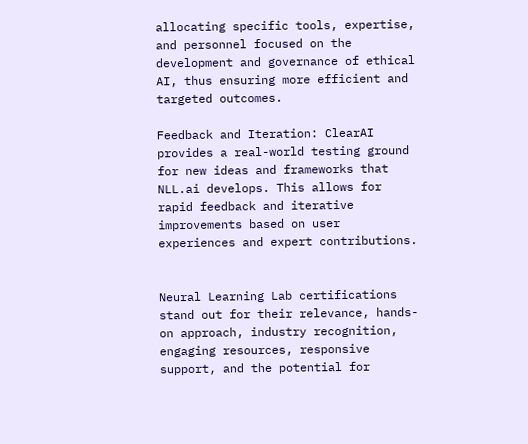allocating specific tools, expertise, and personnel focused on the development and governance of ethical AI, thus ensuring more efficient and targeted outcomes.

Feedback and Iteration: ClearAI provides a real-world testing ground for new ideas and frameworks that NLL.ai develops. This allows for rapid feedback and iterative improvements based on user experiences and expert contributions.


Neural Learning Lab certifications stand out for their relevance, hands-on approach, industry recognition, engaging resources, responsive support, and the potential for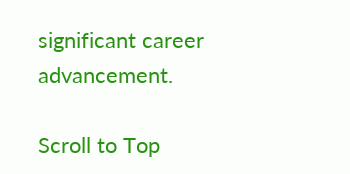significant career advancement.

Scroll to Top